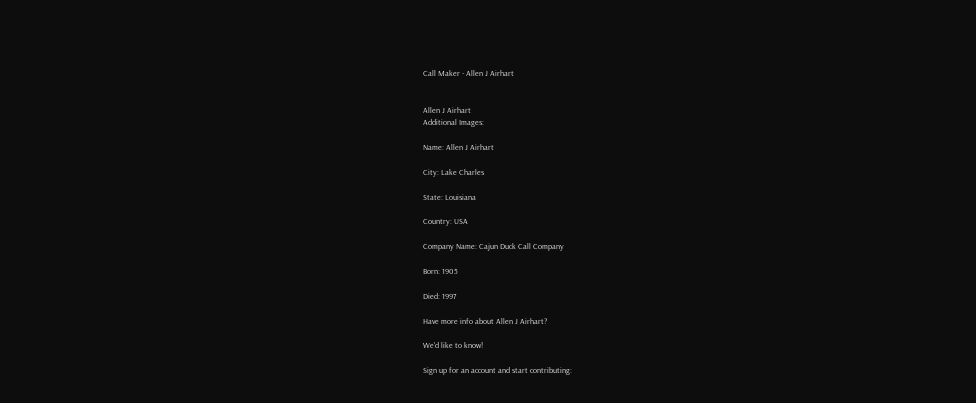Call Maker - Allen J Airhart


Allen J Airhart
Additional Images:

Name: Allen J Airhart

City: Lake Charles

State: Louisiana

Country: USA

Company Name: Cajun Duck Call Company

Born: 1905

Died: 1997

Have more info about Allen J Airhart?

We'd like to know!

Sign up for an account and start contributing: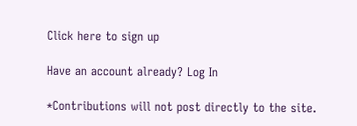Click here to sign up

Have an account already? Log In

*Contributions will not post directly to the site.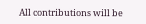All contributions will be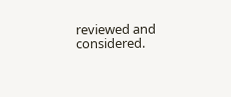reviewed and considered.